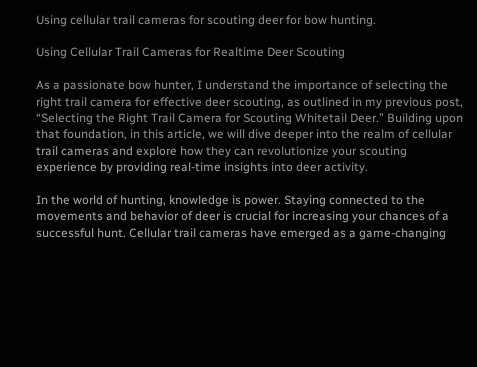Using cellular trail cameras for scouting deer for bow hunting.

Using Cellular Trail Cameras for Realtime Deer Scouting

As a passionate bow hunter, I understand the importance of selecting the right trail camera for effective deer scouting, as outlined in my previous post, “Selecting the Right Trail Camera for Scouting Whitetail Deer.” Building upon that foundation, in this article, we will dive deeper into the realm of cellular trail cameras and explore how they can revolutionize your scouting experience by providing real-time insights into deer activity.

In the world of hunting, knowledge is power. Staying connected to the movements and behavior of deer is crucial for increasing your chances of a successful hunt. Cellular trail cameras have emerged as a game-changing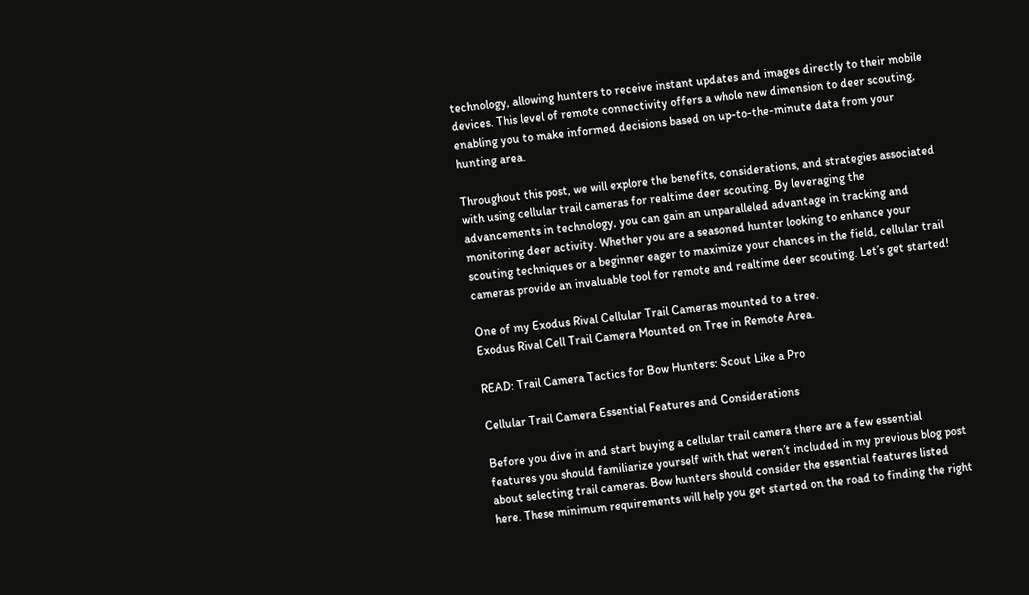technology, allowing hunters to receive instant updates and images directly to their mobile devices. This level of remote connectivity offers a whole new dimension to deer scouting, enabling you to make informed decisions based on up-to-the-minute data from your hunting area.

Throughout this post, we will explore the benefits, considerations, and strategies associated with using cellular trail cameras for realtime deer scouting. By leveraging the advancements in technology, you can gain an unparalleled advantage in tracking and monitoring deer activity. Whether you are a seasoned hunter looking to enhance your scouting techniques or a beginner eager to maximize your chances in the field, cellular trail cameras provide an invaluable tool for remote and realtime deer scouting. Let’s get started!

One of my Exodus Rival Cellular Trail Cameras mounted to a tree.
Exodus Rival Cell Trail Camera Mounted on Tree in Remote Area.

READ: Trail Camera Tactics for Bow Hunters: Scout Like a Pro

Cellular Trail Camera Essential Features and Considerations

Before you dive in and start buying a cellular trail camera there are a few essential features you should familiarize yourself with that weren’t included in my previous blog post about selecting trail cameras. Bow hunters should consider the essential features listed here. These minimum requirements will help you get started on the road to finding the right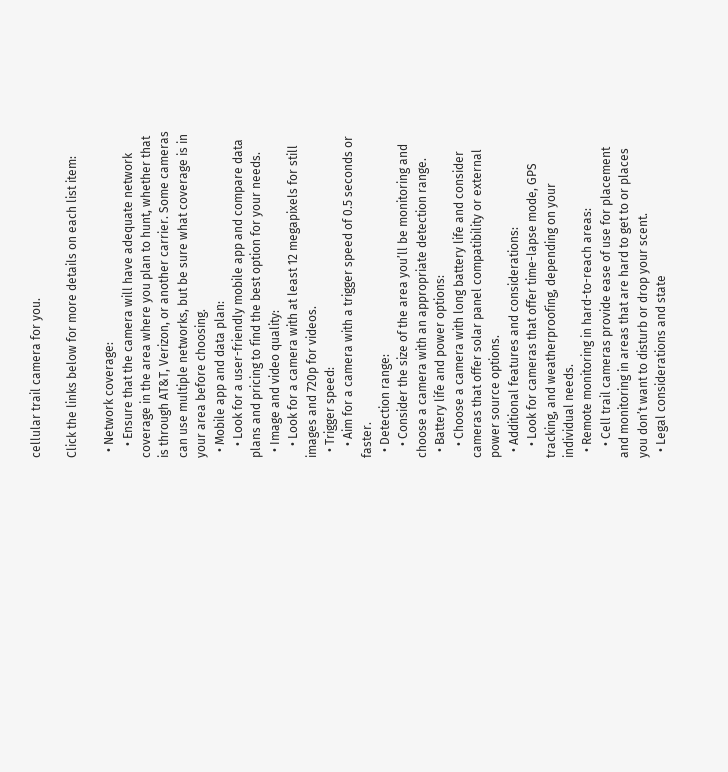cellular trail camera for you.

Click the links below for more details on each list item:

  • Network coverage:
    • Ensure that the camera will have adequate network coverage in the area where you plan to hunt, whether that is through AT&T, Verizon, or another carrier. Some cameras can use multiple networks, but be sure what coverage is in your area before choosing.
  • Mobile app and data plan:
    • Look for a user-friendly mobile app and compare data plans and pricing to find the best option for your needs.
  • Image and video quality:
    • Look for a camera with at least 12 megapixels for still images and 720p for videos.
  • Trigger speed:
    • Aim for a camera with a trigger speed of 0.5 seconds or faster.
  • Detection range:
    • Consider the size of the area you’ll be monitoring and choose a camera with an appropriate detection range.
  • Battery life and power options:
    • Choose a camera with long battery life and consider cameras that offer solar panel compatibility or external power source options.
  • Additional features and considerations:
    • Look for cameras that offer time-lapse mode, GPS tracking, and weatherproofing, depending on your individual needs.
  • Remote monitoring in hard-to-reach areas:
    • Cell trail cameras provide ease of use for placement and monitoring in areas that are hard to get to or places you don’t want to disturb or drop your scent.
  • Legal considerations and state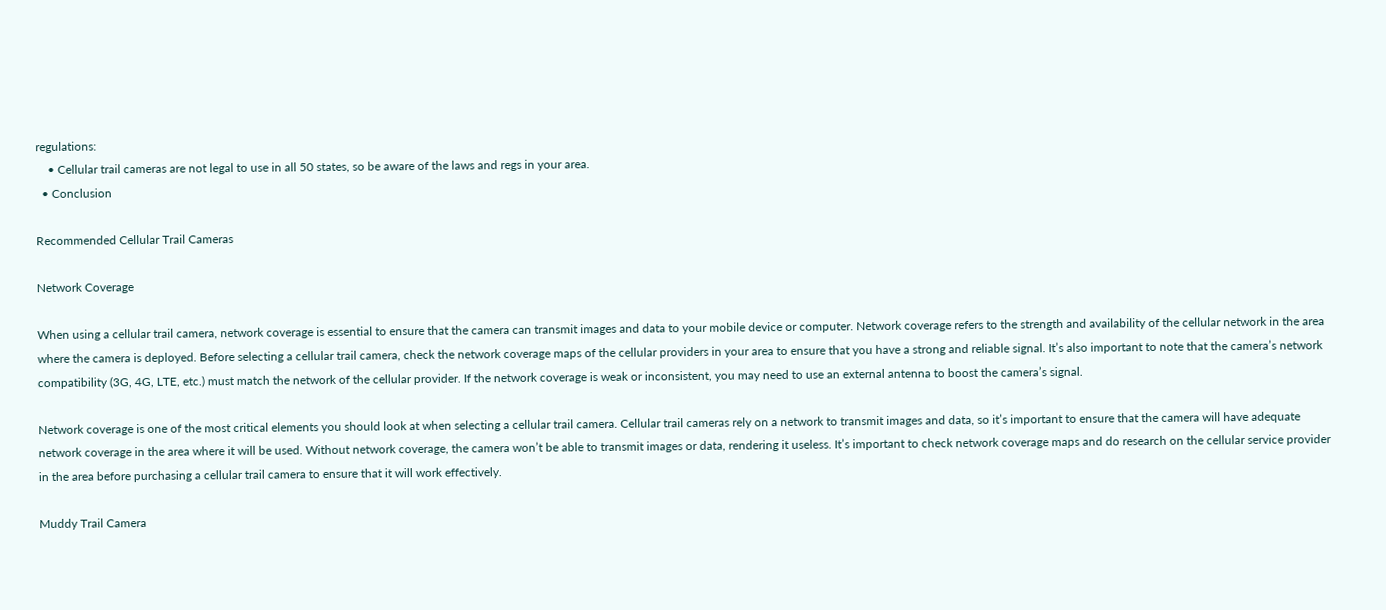regulations:
    • Cellular trail cameras are not legal to use in all 50 states, so be aware of the laws and regs in your area.
  • Conclusion

Recommended Cellular Trail Cameras

Network Coverage

When using a cellular trail camera, network coverage is essential to ensure that the camera can transmit images and data to your mobile device or computer. Network coverage refers to the strength and availability of the cellular network in the area where the camera is deployed. Before selecting a cellular trail camera, check the network coverage maps of the cellular providers in your area to ensure that you have a strong and reliable signal. It’s also important to note that the camera’s network compatibility (3G, 4G, LTE, etc.) must match the network of the cellular provider. If the network coverage is weak or inconsistent, you may need to use an external antenna to boost the camera’s signal.

Network coverage is one of the most critical elements you should look at when selecting a cellular trail camera. Cellular trail cameras rely on a network to transmit images and data, so it’s important to ensure that the camera will have adequate network coverage in the area where it will be used. Without network coverage, the camera won’t be able to transmit images or data, rendering it useless. It’s important to check network coverage maps and do research on the cellular service provider in the area before purchasing a cellular trail camera to ensure that it will work effectively.

Muddy Trail Camera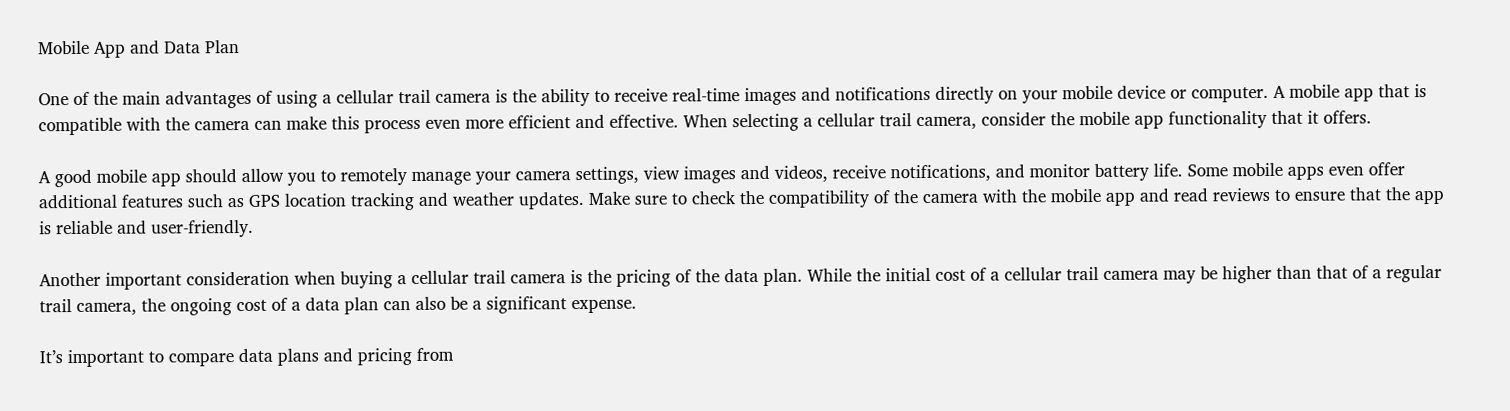Mobile App and Data Plan

One of the main advantages of using a cellular trail camera is the ability to receive real-time images and notifications directly on your mobile device or computer. A mobile app that is compatible with the camera can make this process even more efficient and effective. When selecting a cellular trail camera, consider the mobile app functionality that it offers.

A good mobile app should allow you to remotely manage your camera settings, view images and videos, receive notifications, and monitor battery life. Some mobile apps even offer additional features such as GPS location tracking and weather updates. Make sure to check the compatibility of the camera with the mobile app and read reviews to ensure that the app is reliable and user-friendly.

Another important consideration when buying a cellular trail camera is the pricing of the data plan. While the initial cost of a cellular trail camera may be higher than that of a regular trail camera, the ongoing cost of a data plan can also be a significant expense.

It’s important to compare data plans and pricing from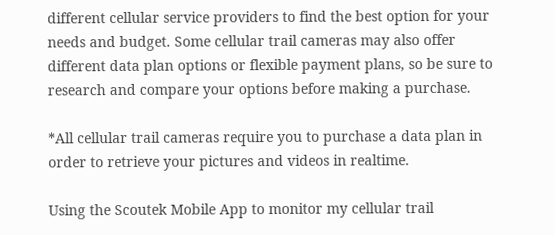different cellular service providers to find the best option for your needs and budget. Some cellular trail cameras may also offer different data plan options or flexible payment plans, so be sure to research and compare your options before making a purchase.

*All cellular trail cameras require you to purchase a data plan in order to retrieve your pictures and videos in realtime.

Using the Scoutek Mobile App to monitor my cellular trail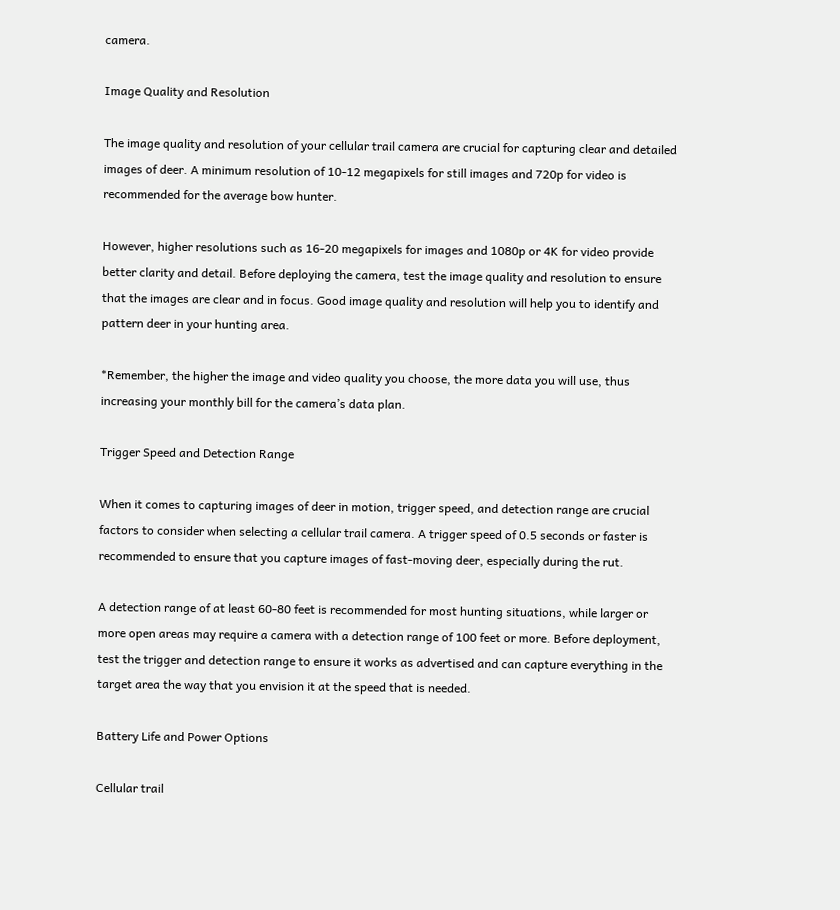camera.

Image Quality and Resolution

The image quality and resolution of your cellular trail camera are crucial for capturing clear and detailed images of deer. A minimum resolution of 10-12 megapixels for still images and 720p for video is recommended for the average bow hunter.

However, higher resolutions such as 16-20 megapixels for images and 1080p or 4K for video provide better clarity and detail. Before deploying the camera, test the image quality and resolution to ensure that the images are clear and in focus. Good image quality and resolution will help you to identify and pattern deer in your hunting area.

*Remember, the higher the image and video quality you choose, the more data you will use, thus increasing your monthly bill for the camera’s data plan.

Trigger Speed and Detection Range

When it comes to capturing images of deer in motion, trigger speed, and detection range are crucial factors to consider when selecting a cellular trail camera. A trigger speed of 0.5 seconds or faster is recommended to ensure that you capture images of fast-moving deer, especially during the rut.

A detection range of at least 60-80 feet is recommended for most hunting situations, while larger or more open areas may require a camera with a detection range of 100 feet or more. Before deployment, test the trigger and detection range to ensure it works as advertised and can capture everything in the target area the way that you envision it at the speed that is needed.

Battery Life and Power Options

Cellular trail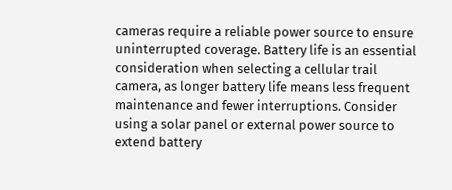cameras require a reliable power source to ensure uninterrupted coverage. Battery life is an essential consideration when selecting a cellular trail camera, as longer battery life means less frequent maintenance and fewer interruptions. Consider using a solar panel or external power source to extend battery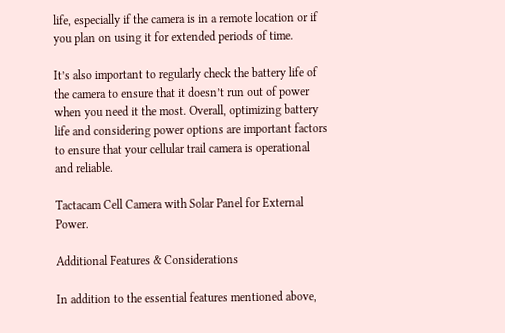life, especially if the camera is in a remote location or if you plan on using it for extended periods of time.

It’s also important to regularly check the battery life of the camera to ensure that it doesn’t run out of power when you need it the most. Overall, optimizing battery life and considering power options are important factors to ensure that your cellular trail camera is operational and reliable.

Tactacam Cell Camera with Solar Panel for External Power.

Additional Features & Considerations

In addition to the essential features mentioned above,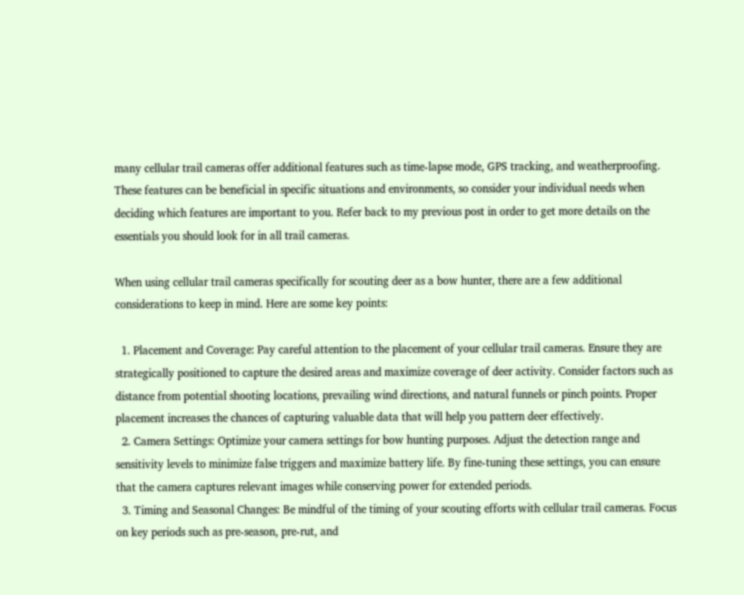many cellular trail cameras offer additional features such as time-lapse mode, GPS tracking, and weatherproofing. These features can be beneficial in specific situations and environments, so consider your individual needs when deciding which features are important to you. Refer back to my previous post in order to get more details on the essentials you should look for in all trail cameras.

When using cellular trail cameras specifically for scouting deer as a bow hunter, there are a few additional considerations to keep in mind. Here are some key points:

  1. Placement and Coverage: Pay careful attention to the placement of your cellular trail cameras. Ensure they are strategically positioned to capture the desired areas and maximize coverage of deer activity. Consider factors such as distance from potential shooting locations, prevailing wind directions, and natural funnels or pinch points. Proper placement increases the chances of capturing valuable data that will help you pattern deer effectively.
  2. Camera Settings: Optimize your camera settings for bow hunting purposes. Adjust the detection range and sensitivity levels to minimize false triggers and maximize battery life. By fine-tuning these settings, you can ensure that the camera captures relevant images while conserving power for extended periods.
  3. Timing and Seasonal Changes: Be mindful of the timing of your scouting efforts with cellular trail cameras. Focus on key periods such as pre-season, pre-rut, and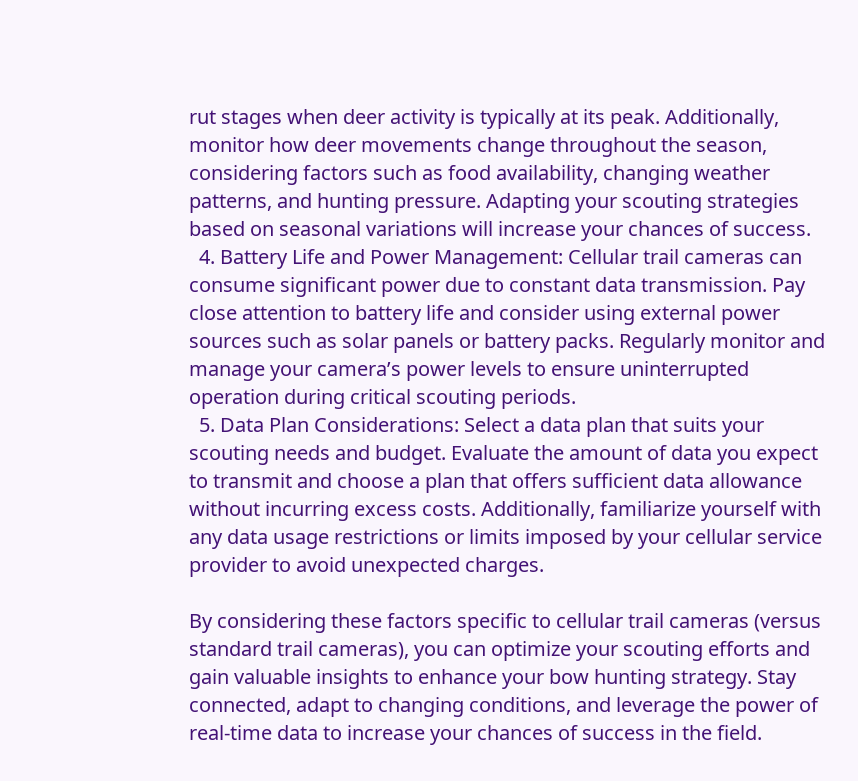rut stages when deer activity is typically at its peak. Additionally, monitor how deer movements change throughout the season, considering factors such as food availability, changing weather patterns, and hunting pressure. Adapting your scouting strategies based on seasonal variations will increase your chances of success.
  4. Battery Life and Power Management: Cellular trail cameras can consume significant power due to constant data transmission. Pay close attention to battery life and consider using external power sources such as solar panels or battery packs. Regularly monitor and manage your camera’s power levels to ensure uninterrupted operation during critical scouting periods.
  5. Data Plan Considerations: Select a data plan that suits your scouting needs and budget. Evaluate the amount of data you expect to transmit and choose a plan that offers sufficient data allowance without incurring excess costs. Additionally, familiarize yourself with any data usage restrictions or limits imposed by your cellular service provider to avoid unexpected charges.

By considering these factors specific to cellular trail cameras (versus standard trail cameras), you can optimize your scouting efforts and gain valuable insights to enhance your bow hunting strategy. Stay connected, adapt to changing conditions, and leverage the power of real-time data to increase your chances of success in the field.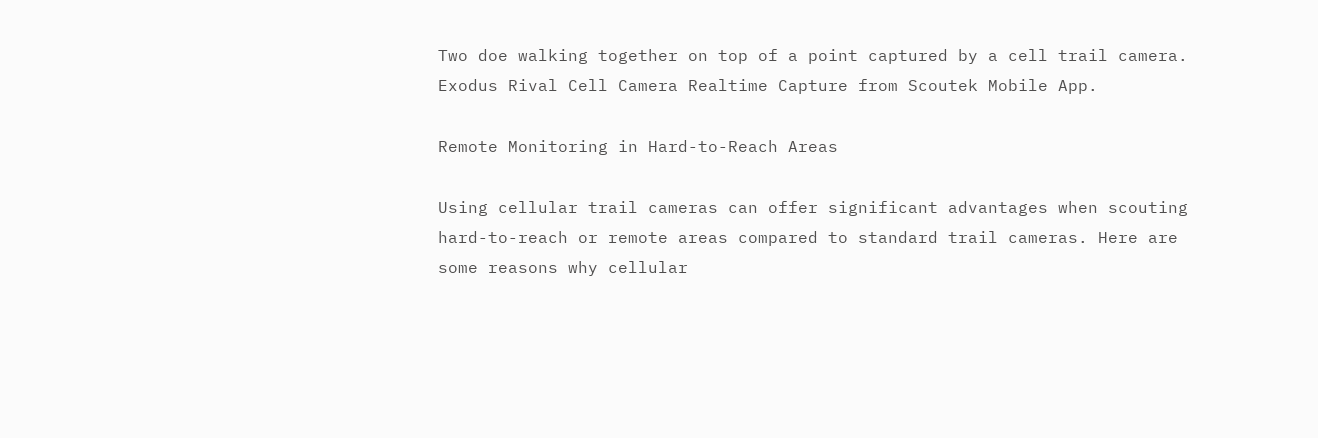Two doe walking together on top of a point captured by a cell trail camera.
Exodus Rival Cell Camera Realtime Capture from Scoutek Mobile App.

Remote Monitoring in Hard-to-Reach Areas

Using cellular trail cameras can offer significant advantages when scouting hard-to-reach or remote areas compared to standard trail cameras. Here are some reasons why cellular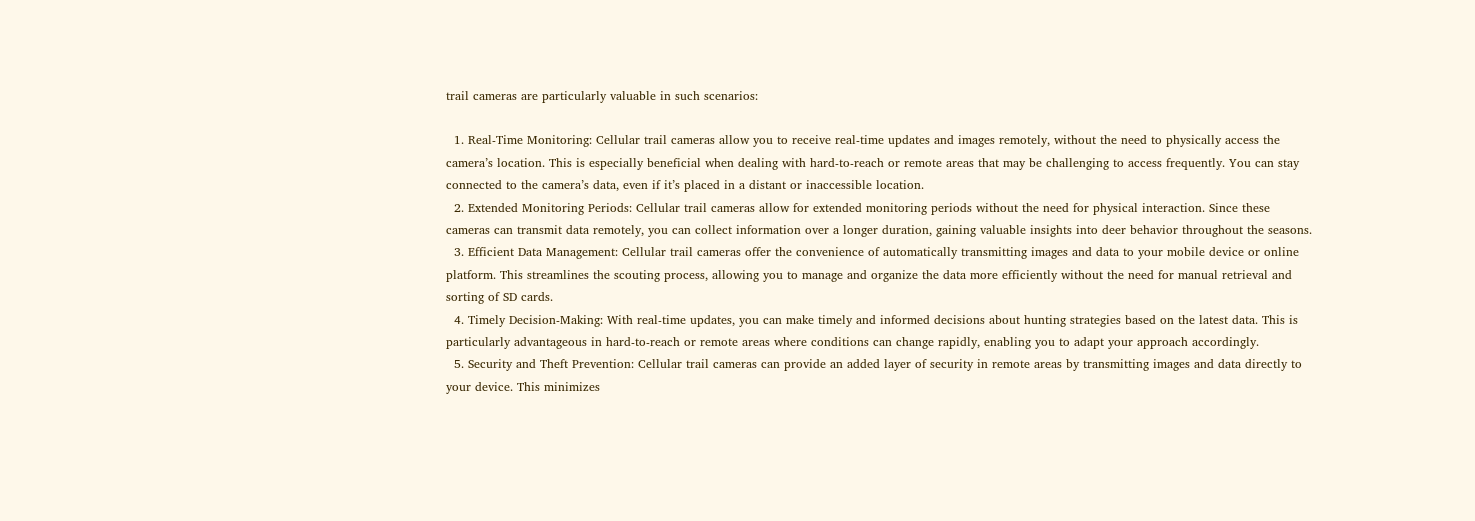trail cameras are particularly valuable in such scenarios:

  1. Real-Time Monitoring: Cellular trail cameras allow you to receive real-time updates and images remotely, without the need to physically access the camera’s location. This is especially beneficial when dealing with hard-to-reach or remote areas that may be challenging to access frequently. You can stay connected to the camera’s data, even if it’s placed in a distant or inaccessible location.
  2. Extended Monitoring Periods: Cellular trail cameras allow for extended monitoring periods without the need for physical interaction. Since these cameras can transmit data remotely, you can collect information over a longer duration, gaining valuable insights into deer behavior throughout the seasons.
  3. Efficient Data Management: Cellular trail cameras offer the convenience of automatically transmitting images and data to your mobile device or online platform. This streamlines the scouting process, allowing you to manage and organize the data more efficiently without the need for manual retrieval and sorting of SD cards.
  4. Timely Decision-Making: With real-time updates, you can make timely and informed decisions about hunting strategies based on the latest data. This is particularly advantageous in hard-to-reach or remote areas where conditions can change rapidly, enabling you to adapt your approach accordingly.
  5. Security and Theft Prevention: Cellular trail cameras can provide an added layer of security in remote areas by transmitting images and data directly to your device. This minimizes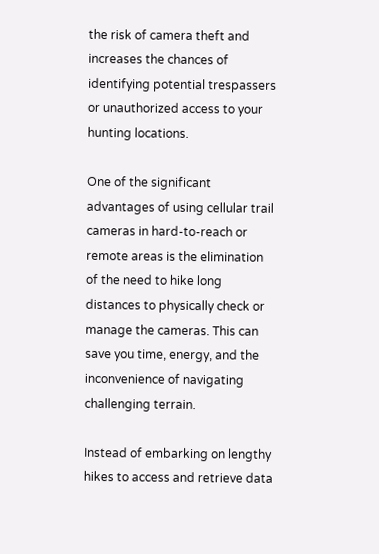the risk of camera theft and increases the chances of identifying potential trespassers or unauthorized access to your hunting locations.

One of the significant advantages of using cellular trail cameras in hard-to-reach or remote areas is the elimination of the need to hike long distances to physically check or manage the cameras. This can save you time, energy, and the inconvenience of navigating challenging terrain.

Instead of embarking on lengthy hikes to access and retrieve data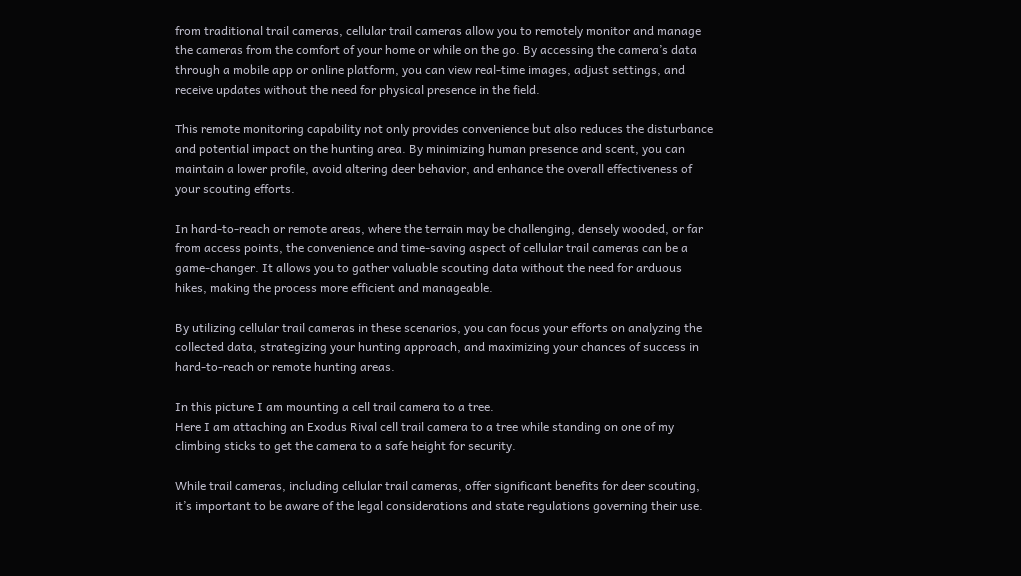from traditional trail cameras, cellular trail cameras allow you to remotely monitor and manage the cameras from the comfort of your home or while on the go. By accessing the camera’s data through a mobile app or online platform, you can view real-time images, adjust settings, and receive updates without the need for physical presence in the field.

This remote monitoring capability not only provides convenience but also reduces the disturbance and potential impact on the hunting area. By minimizing human presence and scent, you can maintain a lower profile, avoid altering deer behavior, and enhance the overall effectiveness of your scouting efforts.

In hard-to-reach or remote areas, where the terrain may be challenging, densely wooded, or far from access points, the convenience and time-saving aspect of cellular trail cameras can be a game-changer. It allows you to gather valuable scouting data without the need for arduous hikes, making the process more efficient and manageable.

By utilizing cellular trail cameras in these scenarios, you can focus your efforts on analyzing the collected data, strategizing your hunting approach, and maximizing your chances of success in hard-to-reach or remote hunting areas.

In this picture I am mounting a cell trail camera to a tree.
Here I am attaching an Exodus Rival cell trail camera to a tree while standing on one of my climbing sticks to get the camera to a safe height for security.

While trail cameras, including cellular trail cameras, offer significant benefits for deer scouting, it’s important to be aware of the legal considerations and state regulations governing their use.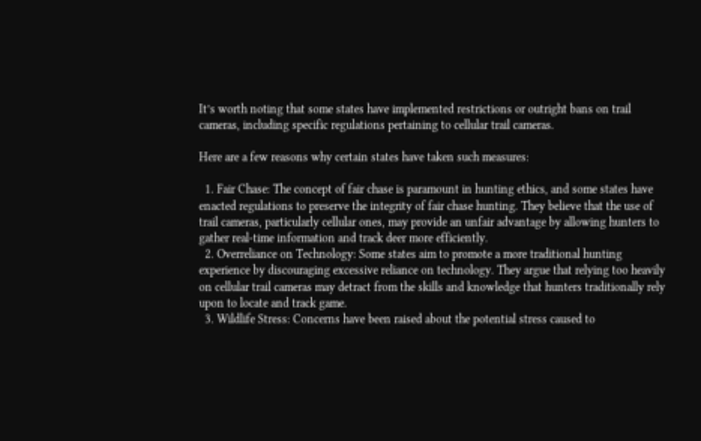It’s worth noting that some states have implemented restrictions or outright bans on trail cameras, including specific regulations pertaining to cellular trail cameras.

Here are a few reasons why certain states have taken such measures:

  1. Fair Chase: The concept of fair chase is paramount in hunting ethics, and some states have enacted regulations to preserve the integrity of fair chase hunting. They believe that the use of trail cameras, particularly cellular ones, may provide an unfair advantage by allowing hunters to gather real-time information and track deer more efficiently.
  2. Overreliance on Technology: Some states aim to promote a more traditional hunting experience by discouraging excessive reliance on technology. They argue that relying too heavily on cellular trail cameras may detract from the skills and knowledge that hunters traditionally rely upon to locate and track game.
  3. Wildlife Stress: Concerns have been raised about the potential stress caused to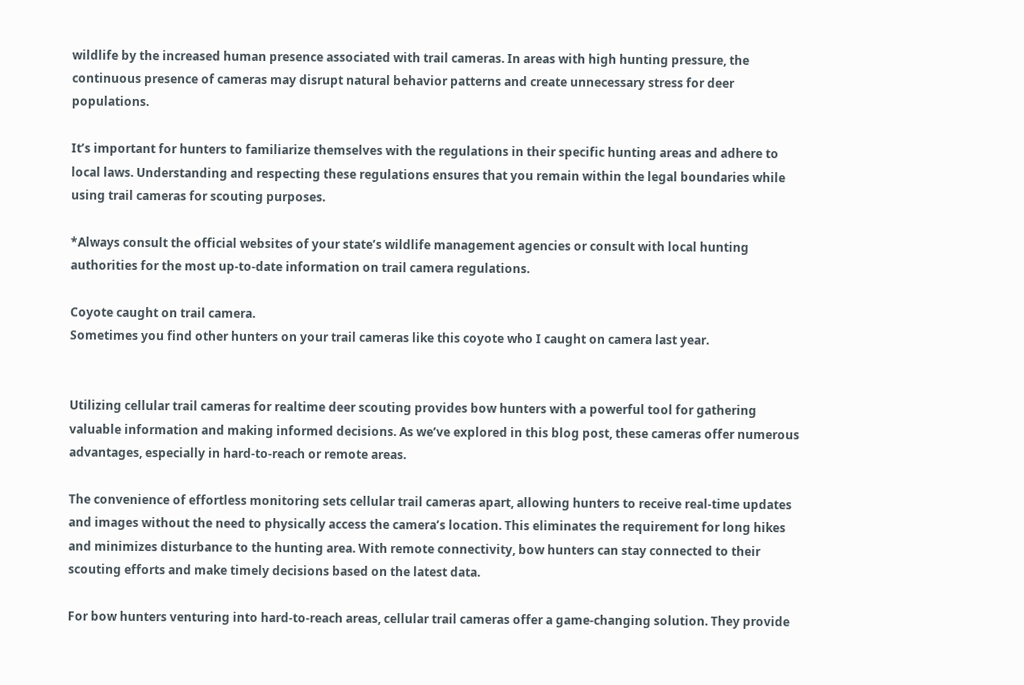wildlife by the increased human presence associated with trail cameras. In areas with high hunting pressure, the continuous presence of cameras may disrupt natural behavior patterns and create unnecessary stress for deer populations.

It’s important for hunters to familiarize themselves with the regulations in their specific hunting areas and adhere to local laws. Understanding and respecting these regulations ensures that you remain within the legal boundaries while using trail cameras for scouting purposes.

*Always consult the official websites of your state’s wildlife management agencies or consult with local hunting authorities for the most up-to-date information on trail camera regulations.

Coyote caught on trail camera.
Sometimes you find other hunters on your trail cameras like this coyote who I caught on camera last year.


Utilizing cellular trail cameras for realtime deer scouting provides bow hunters with a powerful tool for gathering valuable information and making informed decisions. As we’ve explored in this blog post, these cameras offer numerous advantages, especially in hard-to-reach or remote areas.

The convenience of effortless monitoring sets cellular trail cameras apart, allowing hunters to receive real-time updates and images without the need to physically access the camera’s location. This eliminates the requirement for long hikes and minimizes disturbance to the hunting area. With remote connectivity, bow hunters can stay connected to their scouting efforts and make timely decisions based on the latest data.

For bow hunters venturing into hard-to-reach areas, cellular trail cameras offer a game-changing solution. They provide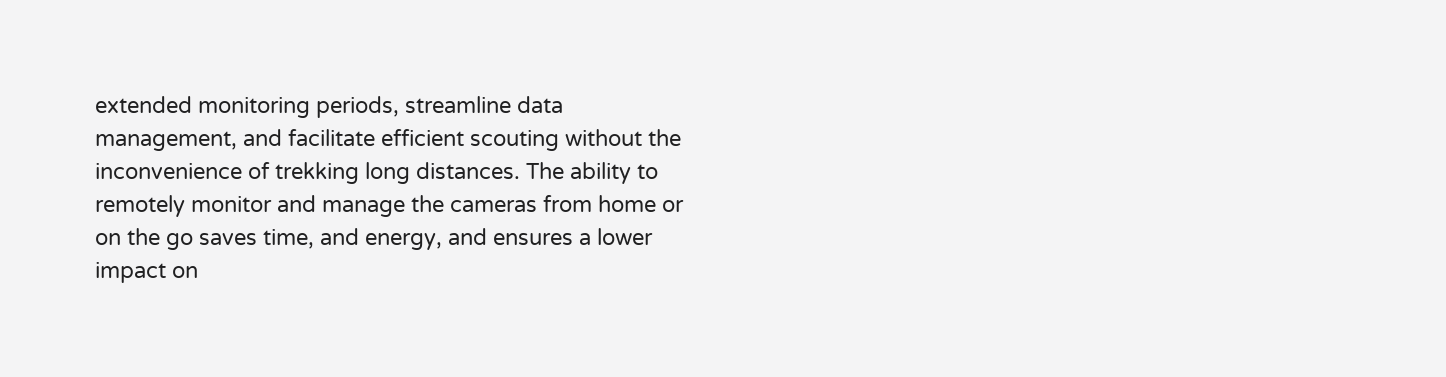extended monitoring periods, streamline data management, and facilitate efficient scouting without the inconvenience of trekking long distances. The ability to remotely monitor and manage the cameras from home or on the go saves time, and energy, and ensures a lower impact on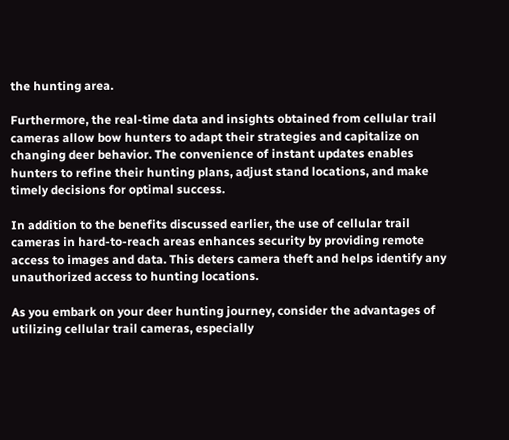the hunting area.

Furthermore, the real-time data and insights obtained from cellular trail cameras allow bow hunters to adapt their strategies and capitalize on changing deer behavior. The convenience of instant updates enables hunters to refine their hunting plans, adjust stand locations, and make timely decisions for optimal success.

In addition to the benefits discussed earlier, the use of cellular trail cameras in hard-to-reach areas enhances security by providing remote access to images and data. This deters camera theft and helps identify any unauthorized access to hunting locations.

As you embark on your deer hunting journey, consider the advantages of utilizing cellular trail cameras, especially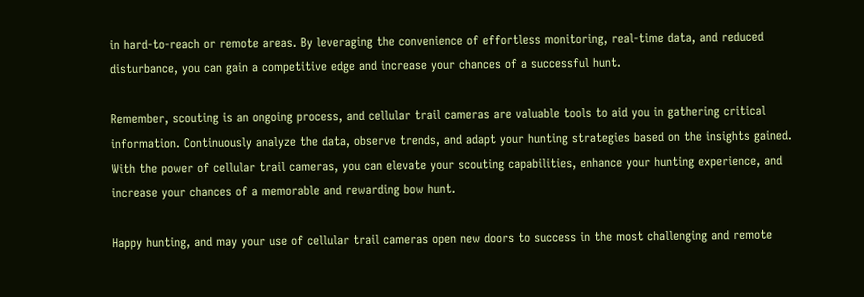in hard-to-reach or remote areas. By leveraging the convenience of effortless monitoring, real-time data, and reduced disturbance, you can gain a competitive edge and increase your chances of a successful hunt.

Remember, scouting is an ongoing process, and cellular trail cameras are valuable tools to aid you in gathering critical information. Continuously analyze the data, observe trends, and adapt your hunting strategies based on the insights gained. With the power of cellular trail cameras, you can elevate your scouting capabilities, enhance your hunting experience, and increase your chances of a memorable and rewarding bow hunt.

Happy hunting, and may your use of cellular trail cameras open new doors to success in the most challenging and remote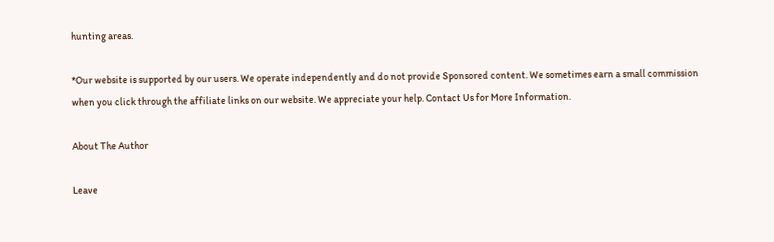hunting areas.

*Our website is supported by our users. We operate independently and do not provide Sponsored content. We sometimes earn a small commission when you click through the affiliate links on our website. We appreciate your help. Contact Us for More Information.

About The Author

Leave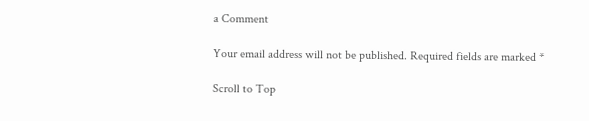a Comment

Your email address will not be published. Required fields are marked *

Scroll to Top